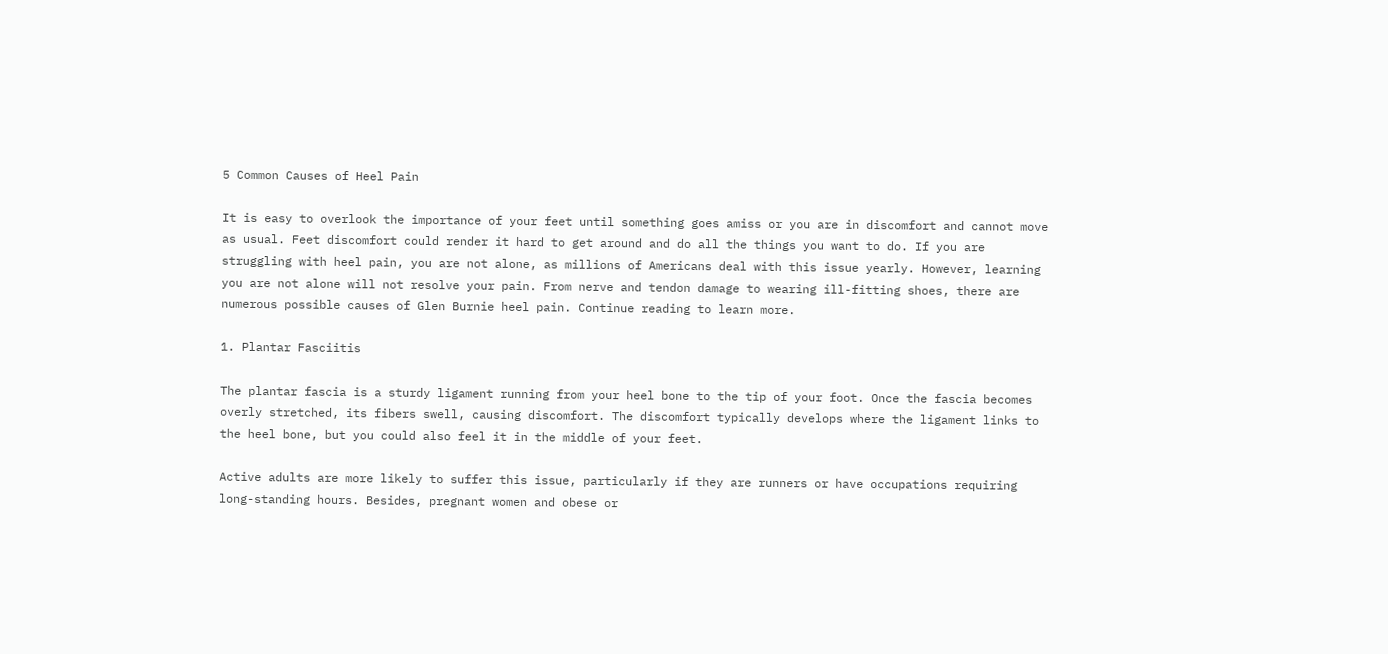5 Common Causes of Heel Pain

It is easy to overlook the importance of your feet until something goes amiss or you are in discomfort and cannot move as usual. Feet discomfort could render it hard to get around and do all the things you want to do. If you are struggling with heel pain, you are not alone, as millions of Americans deal with this issue yearly. However, learning you are not alone will not resolve your pain. From nerve and tendon damage to wearing ill-fitting shoes, there are numerous possible causes of Glen Burnie heel pain. Continue reading to learn more.

1. Plantar Fasciitis

The plantar fascia is a sturdy ligament running from your heel bone to the tip of your foot. Once the fascia becomes overly stretched, its fibers swell, causing discomfort. The discomfort typically develops where the ligament links to the heel bone, but you could also feel it in the middle of your feet.

Active adults are more likely to suffer this issue, particularly if they are runners or have occupations requiring long-standing hours. Besides, pregnant women and obese or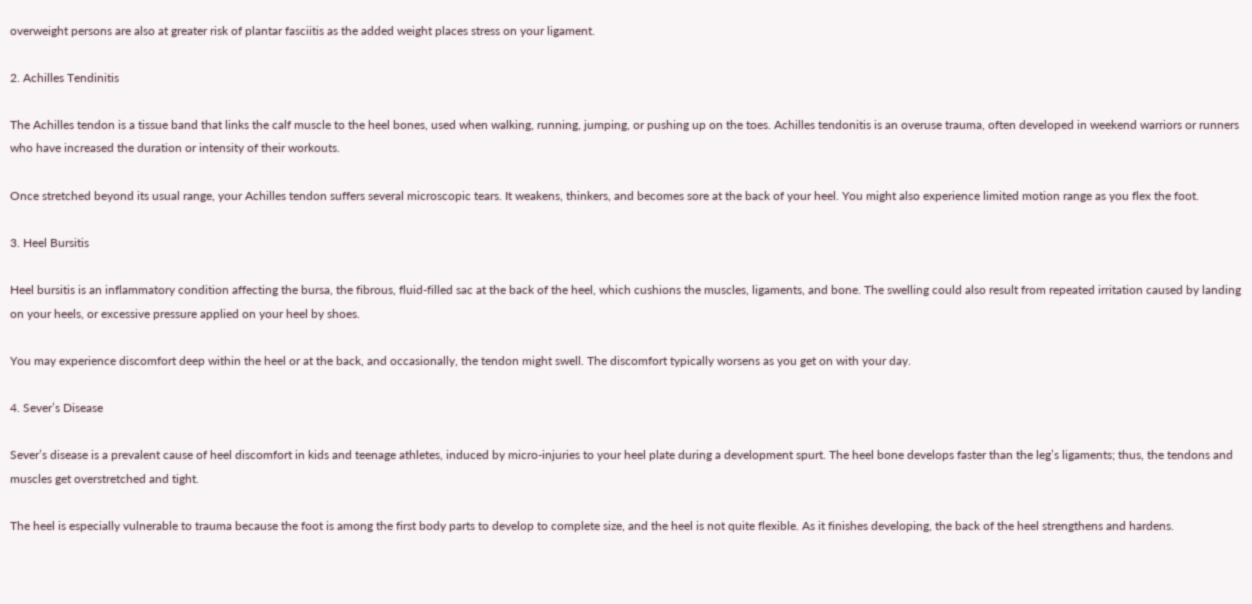overweight persons are also at greater risk of plantar fasciitis as the added weight places stress on your ligament.

2. Achilles Tendinitis

The Achilles tendon is a tissue band that links the calf muscle to the heel bones, used when walking, running, jumping, or pushing up on the toes. Achilles tendonitis is an overuse trauma, often developed in weekend warriors or runners who have increased the duration or intensity of their workouts.

Once stretched beyond its usual range, your Achilles tendon suffers several microscopic tears. It weakens, thinkers, and becomes sore at the back of your heel. You might also experience limited motion range as you flex the foot.

3. Heel Bursitis

Heel bursitis is an inflammatory condition affecting the bursa, the fibrous, fluid-filled sac at the back of the heel, which cushions the muscles, ligaments, and bone. The swelling could also result from repeated irritation caused by landing on your heels, or excessive pressure applied on your heel by shoes.

You may experience discomfort deep within the heel or at the back, and occasionally, the tendon might swell. The discomfort typically worsens as you get on with your day.

4. Sever’s Disease

Sever’s disease is a prevalent cause of heel discomfort in kids and teenage athletes, induced by micro-injuries to your heel plate during a development spurt. The heel bone develops faster than the leg’s ligaments; thus, the tendons and muscles get overstretched and tight.

The heel is especially vulnerable to trauma because the foot is among the first body parts to develop to complete size, and the heel is not quite flexible. As it finishes developing, the back of the heel strengthens and hardens.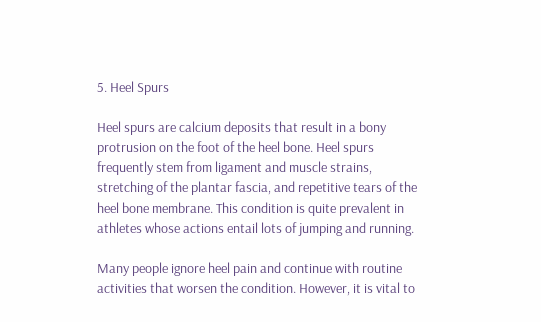5. Heel Spurs

Heel spurs are calcium deposits that result in a bony protrusion on the foot of the heel bone. Heel spurs frequently stem from ligament and muscle strains, stretching of the plantar fascia, and repetitive tears of the heel bone membrane. This condition is quite prevalent in athletes whose actions entail lots of jumping and running.

Many people ignore heel pain and continue with routine activities that worsen the condition. However, it is vital to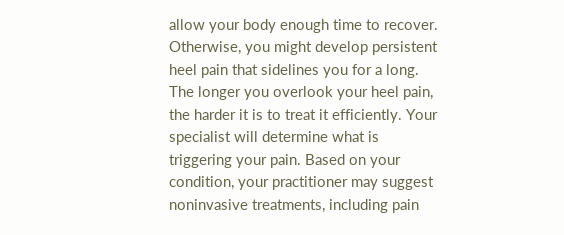allow your body enough time to recover. Otherwise, you might develop persistent heel pain that sidelines you for a long. The longer you overlook your heel pain, the harder it is to treat it efficiently. Your specialist will determine what is triggering your pain. Based on your condition, your practitioner may suggest noninvasive treatments, including pain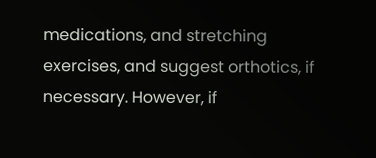medications, and stretching exercises, and suggest orthotics, if necessary. However, if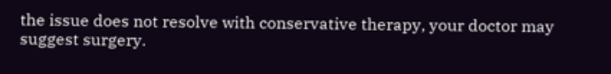the issue does not resolve with conservative therapy, your doctor may suggest surgery.